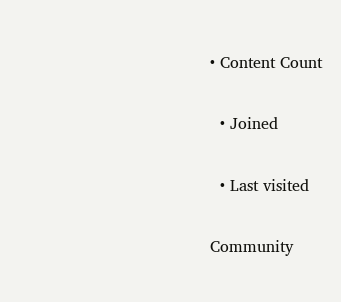• Content Count

  • Joined

  • Last visited

Community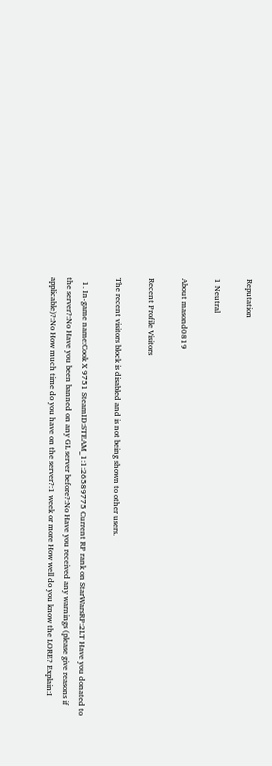Reputation

1 Neutral

About masond0819

Recent Profile Visitors

The recent visitors block is disabled and is not being shown to other users.

  1. In-game name:Cook X 9751 SteamID:STEAM_1:1:26589775 Current RP rank on StarWarsRP:2LT Have you donated to the server?:No Have you been banned on any GL server before?:No Have you received any warnings (please give reasons if applicable)?:No How much time do you have on the server?:1 week or more How well do you know the LORE? Explain:I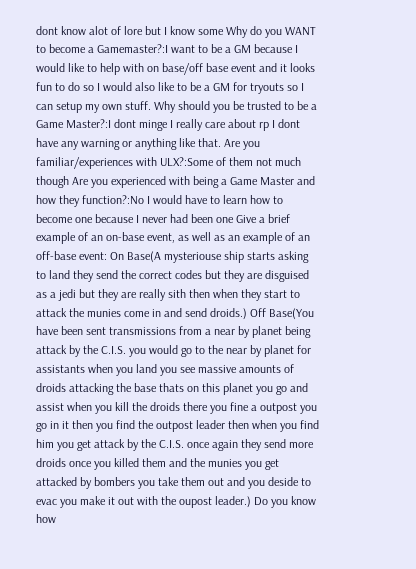dont know alot of lore but I know some Why do you WANT to become a Gamemaster?:I want to be a GM because I would like to help with on base/off base event and it looks fun to do so I would also like to be a GM for tryouts so I can setup my own stuff. Why should you be trusted to be a Game Master?:I dont minge I really care about rp I dont have any warning or anything like that. Are you familiar/experiences with ULX?:Some of them not much though Are you experienced with being a Game Master and how they function?:No I would have to learn how to become one because I never had been one Give a brief example of an on-base event, as well as an example of an off-base event: On Base(A mysteriouse ship starts asking to land they send the correct codes but they are disguised as a jedi but they are really sith then when they start to attack the munies come in and send droids.) Off Base(You have been sent transmissions from a near by planet being attack by the C.I.S. you would go to the near by planet for assistants when you land you see massive amounts of droids attacking the base thats on this planet you go and assist when you kill the droids there you fine a outpost you go in it then you find the outpost leader then when you find him you get attack by the C.I.S. once again they send more droids once you killed them and the munies you get attacked by bombers you take them out and you deside to evac you make it out with the oupost leader.) Do you know how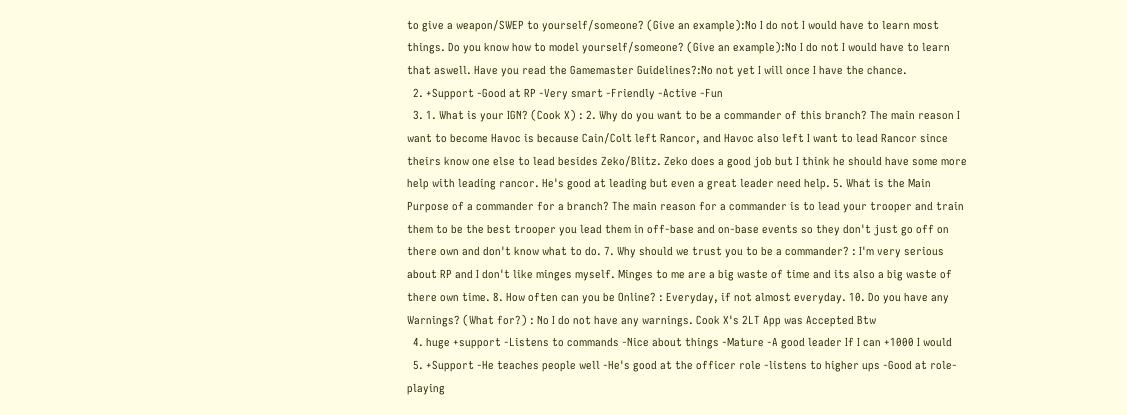to give a weapon/SWEP to yourself/someone? (Give an example):No I do not I would have to learn most things. Do you know how to model yourself/someone? (Give an example):No I do not I would have to learn that aswell. Have you read the Gamemaster Guidelines?:No not yet I will once I have the chance.
  2. +Support -Good at RP -Very smart -Friendly -Active -Fun
  3. 1. What is your IGN? (Cook X) : 2. Why do you want to be a commander of this branch? The main reason I want to become Havoc is because Cain/Colt left Rancor, and Havoc also left I want to lead Rancor since theirs know one else to lead besides Zeko/Blitz. Zeko does a good job but I think he should have some more help with leading rancor. He's good at leading but even a great leader need help. 5. What is the Main Purpose of a commander for a branch? The main reason for a commander is to lead your trooper and train them to be the best trooper you lead them in off-base and on-base events so they don't just go off on there own and don't know what to do. 7. Why should we trust you to be a commander? : I'm very serious about RP and I don't like minges myself. Minges to me are a big waste of time and its also a big waste of there own time. 8. How often can you be Online? : Everyday, if not almost everyday. 10. Do you have any Warnings? (What for?) : No I do not have any warnings. Cook X's 2LT App was Accepted Btw
  4. huge +support -Listens to commands -Nice about things -Mature -A good leader If I can +1000 I would
  5. +Support -He teaches people well -He's good at the officer role -listens to higher ups -Good at role-playing